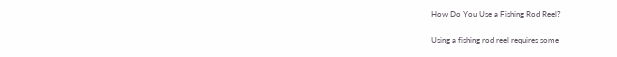How Do You Use a Fishing Rod Reel?

Using a fishing rod reel requires some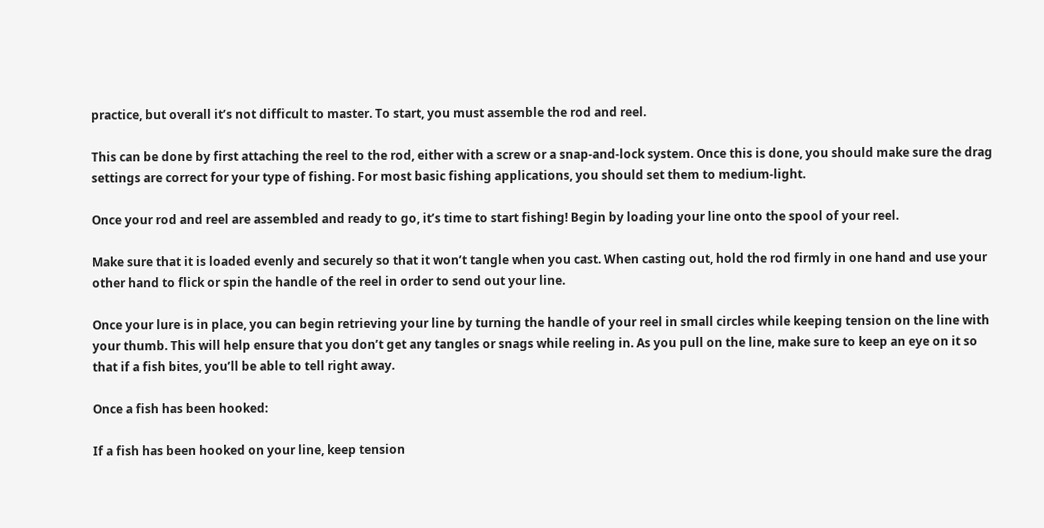practice, but overall it’s not difficult to master. To start, you must assemble the rod and reel.

This can be done by first attaching the reel to the rod, either with a screw or a snap-and-lock system. Once this is done, you should make sure the drag settings are correct for your type of fishing. For most basic fishing applications, you should set them to medium-light.

Once your rod and reel are assembled and ready to go, it’s time to start fishing! Begin by loading your line onto the spool of your reel.

Make sure that it is loaded evenly and securely so that it won’t tangle when you cast. When casting out, hold the rod firmly in one hand and use your other hand to flick or spin the handle of the reel in order to send out your line.

Once your lure is in place, you can begin retrieving your line by turning the handle of your reel in small circles while keeping tension on the line with your thumb. This will help ensure that you don’t get any tangles or snags while reeling in. As you pull on the line, make sure to keep an eye on it so that if a fish bites, you’ll be able to tell right away.

Once a fish has been hooked:

If a fish has been hooked on your line, keep tension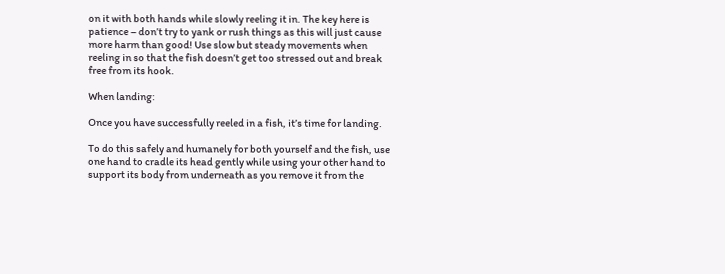on it with both hands while slowly reeling it in. The key here is patience – don’t try to yank or rush things as this will just cause more harm than good! Use slow but steady movements when reeling in so that the fish doesn’t get too stressed out and break free from its hook.

When landing:

Once you have successfully reeled in a fish, it’s time for landing.

To do this safely and humanely for both yourself and the fish, use one hand to cradle its head gently while using your other hand to support its body from underneath as you remove it from the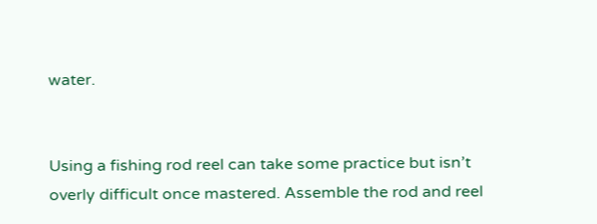water.


Using a fishing rod reel can take some practice but isn’t overly difficult once mastered. Assemble the rod and reel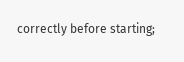correctly before starting;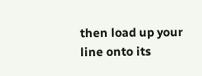then load up your line onto its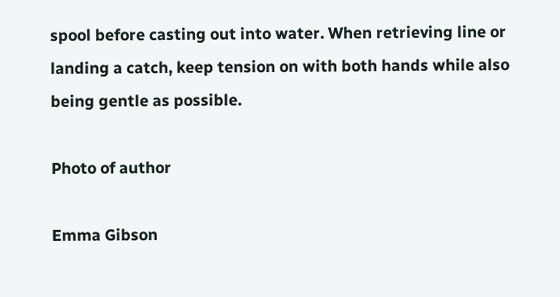spool before casting out into water. When retrieving line or landing a catch, keep tension on with both hands while also being gentle as possible.

Photo of author

Emma Gibson